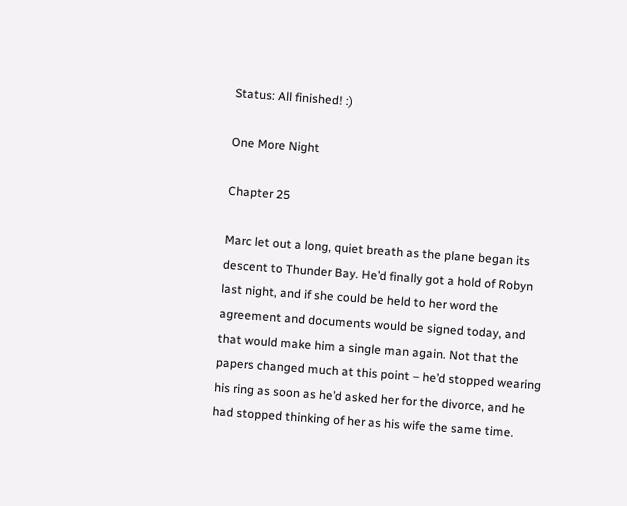Status: All finished! :)

One More Night

Chapter 25

Marc let out a long, quiet breath as the plane began its descent to Thunder Bay. He’d finally got a hold of Robyn last night, and if she could be held to her word the agreement and documents would be signed today, and that would make him a single man again. Not that the papers changed much at this point – he’d stopped wearing his ring as soon as he’d asked her for the divorce, and he had stopped thinking of her as his wife the same time.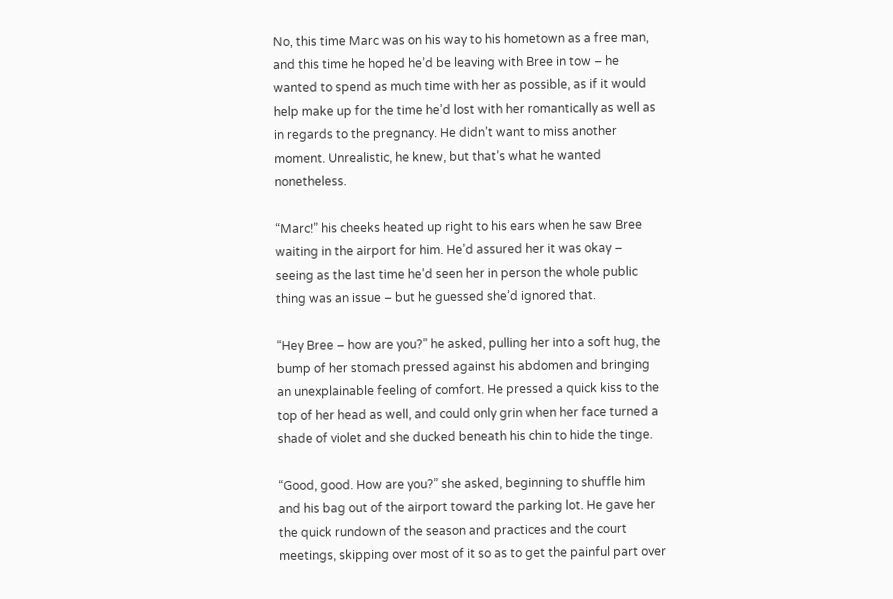No, this time Marc was on his way to his hometown as a free man, and this time he hoped he’d be leaving with Bree in tow – he wanted to spend as much time with her as possible, as if it would help make up for the time he’d lost with her romantically as well as in regards to the pregnancy. He didn’t want to miss another moment. Unrealistic, he knew, but that’s what he wanted nonetheless.

“Marc!” his cheeks heated up right to his ears when he saw Bree waiting in the airport for him. He’d assured her it was okay – seeing as the last time he’d seen her in person the whole public thing was an issue – but he guessed she’d ignored that.

“Hey Bree – how are you?” he asked, pulling her into a soft hug, the bump of her stomach pressed against his abdomen and bringing an unexplainable feeling of comfort. He pressed a quick kiss to the top of her head as well, and could only grin when her face turned a shade of violet and she ducked beneath his chin to hide the tinge.

“Good, good. How are you?” she asked, beginning to shuffle him and his bag out of the airport toward the parking lot. He gave her the quick rundown of the season and practices and the court meetings, skipping over most of it so as to get the painful part over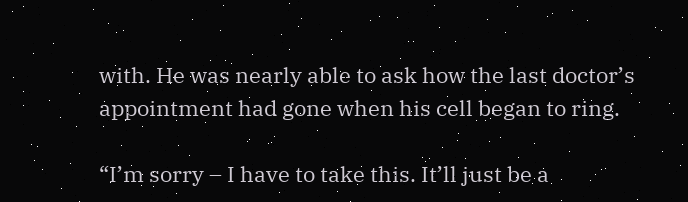with. He was nearly able to ask how the last doctor’s appointment had gone when his cell began to ring.

“I’m sorry – I have to take this. It’ll just be a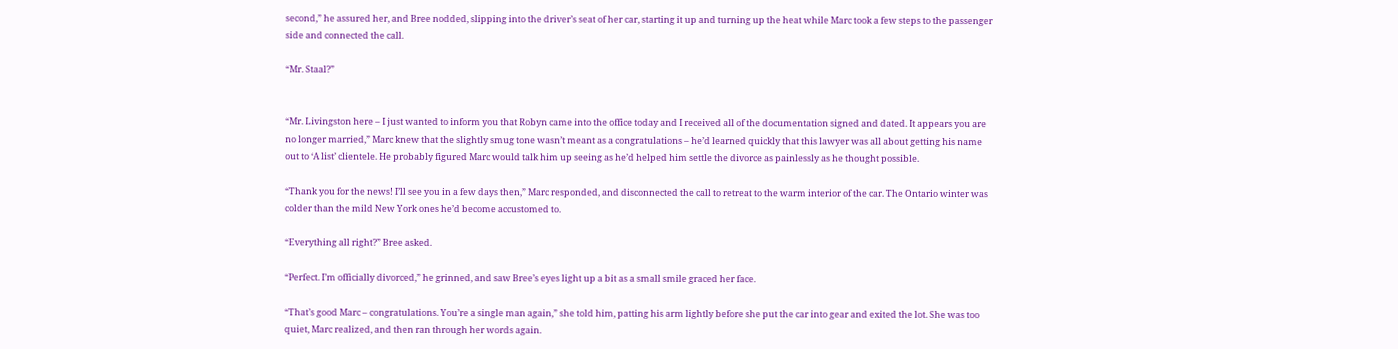second,” he assured her, and Bree nodded, slipping into the driver’s seat of her car, starting it up and turning up the heat while Marc took a few steps to the passenger side and connected the call.

“Mr. Staal?”


“Mr. Livingston here – I just wanted to inform you that Robyn came into the office today and I received all of the documentation signed and dated. It appears you are no longer married,” Marc knew that the slightly smug tone wasn’t meant as a congratulations – he’d learned quickly that this lawyer was all about getting his name out to ‘A list’ clientele. He probably figured Marc would talk him up seeing as he’d helped him settle the divorce as painlessly as he thought possible.

“Thank you for the news! I’ll see you in a few days then,” Marc responded, and disconnected the call to retreat to the warm interior of the car. The Ontario winter was colder than the mild New York ones he’d become accustomed to.

“Everything all right?” Bree asked.

“Perfect. I’m officially divorced,” he grinned, and saw Bree’s eyes light up a bit as a small smile graced her face.

“That’s good Marc – congratulations. You’re a single man again,” she told him, patting his arm lightly before she put the car into gear and exited the lot. She was too quiet, Marc realized, and then ran through her words again.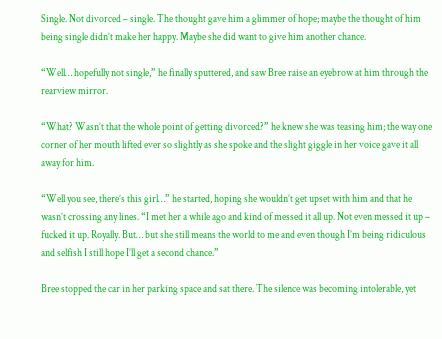Single. Not divorced – single. The thought gave him a glimmer of hope; maybe the thought of him being single didn’t make her happy. Maybe she did want to give him another chance.

“Well… hopefully not single,” he finally sputtered, and saw Bree raise an eyebrow at him through the rearview mirror.

“What? Wasn’t that the whole point of getting divorced?” he knew she was teasing him; the way one corner of her mouth lifted ever so slightly as she spoke and the slight giggle in her voice gave it all away for him.

“Well you see, there’s this girl…” he started, hoping she wouldn’t get upset with him and that he wasn’t crossing any lines. “I met her a while ago and kind of messed it all up. Not even messed it up – fucked it up. Royally. But… but she still means the world to me and even though I’m being ridiculous and selfish I still hope I’ll get a second chance.”

Bree stopped the car in her parking space and sat there. The silence was becoming intolerable, yet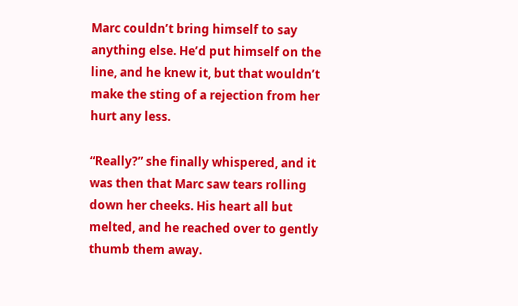Marc couldn’t bring himself to say anything else. He’d put himself on the line, and he knew it, but that wouldn’t make the sting of a rejection from her hurt any less.

“Really?” she finally whispered, and it was then that Marc saw tears rolling down her cheeks. His heart all but melted, and he reached over to gently thumb them away.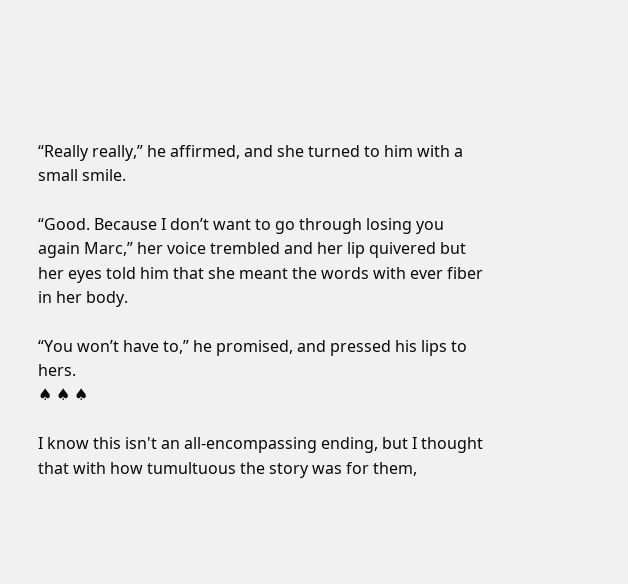“Really really,” he affirmed, and she turned to him with a small smile.

“Good. Because I don’t want to go through losing you again Marc,” her voice trembled and her lip quivered but her eyes told him that she meant the words with ever fiber in her body.

“You won’t have to,” he promised, and pressed his lips to hers.
♠ ♠ ♠

I know this isn't an all-encompassing ending, but I thought that with how tumultuous the story was for them,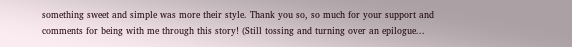something sweet and simple was more their style. Thank you so, so much for your support and comments for being with me through this story! (Still tossing and turning over an epilogue...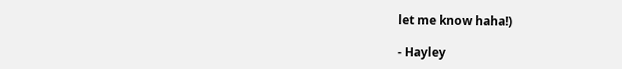let me know haha!)

- Hayley